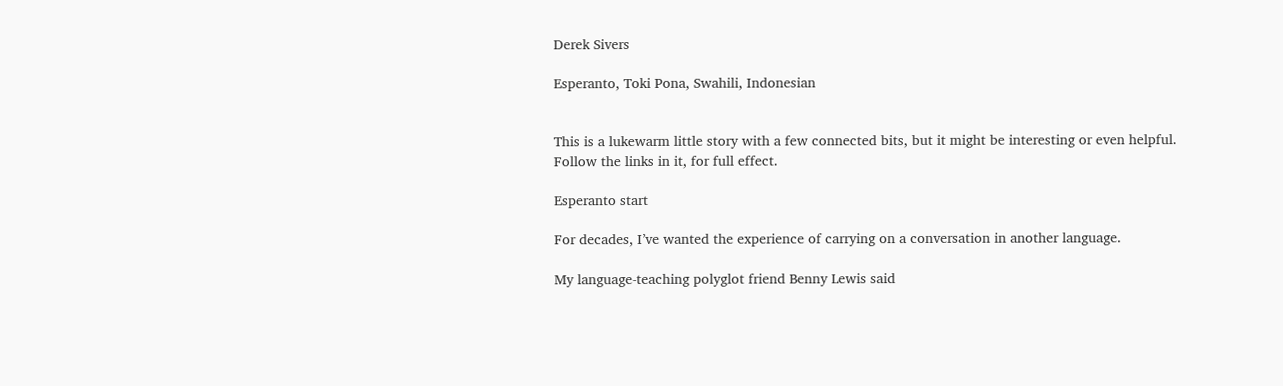Derek Sivers

Esperanto, Toki Pona, Swahili, Indonesian


This is a lukewarm little story with a few connected bits, but it might be interesting or even helpful. Follow the links in it, for full effect.

Esperanto start

For decades, I’ve wanted the experience of carrying on a conversation in another language.

My language-teaching polyglot friend Benny Lewis said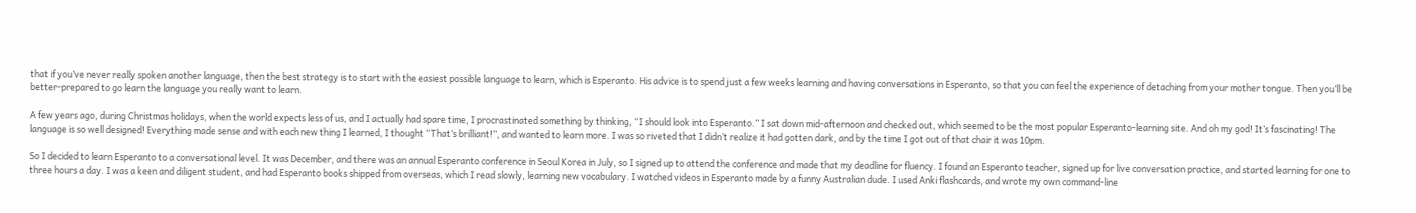that if you’ve never really spoken another language, then the best strategy is to start with the easiest possible language to learn, which is Esperanto. His advice is to spend just a few weeks learning and having conversations in Esperanto, so that you can feel the experience of detaching from your mother tongue. Then you’ll be better-prepared to go learn the language you really want to learn.

A few years ago, during Christmas holidays, when the world expects less of us, and I actually had spare time, I procrastinated something by thinking, “I should look into Esperanto.” I sat down mid-afternoon and checked out, which seemed to be the most popular Esperanto-learning site. And oh my god! It’s fascinating! The language is so well designed! Everything made sense and with each new thing I learned, I thought “That’s brilliant!”, and wanted to learn more. I was so riveted that I didn’t realize it had gotten dark, and by the time I got out of that chair it was 10pm.

So I decided to learn Esperanto to a conversational level. It was December, and there was an annual Esperanto conference in Seoul Korea in July, so I signed up to attend the conference and made that my deadline for fluency. I found an Esperanto teacher, signed up for live conversation practice, and started learning for one to three hours a day. I was a keen and diligent student, and had Esperanto books shipped from overseas, which I read slowly, learning new vocabulary. I watched videos in Esperanto made by a funny Australian dude. I used Anki flashcards, and wrote my own command-line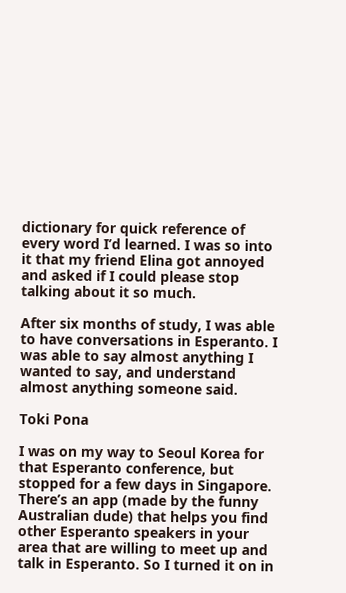dictionary for quick reference of every word I’d learned. I was so into it that my friend Elina got annoyed and asked if I could please stop talking about it so much.

After six months of study, I was able to have conversations in Esperanto. I was able to say almost anything I wanted to say, and understand almost anything someone said.

Toki Pona

I was on my way to Seoul Korea for that Esperanto conference, but stopped for a few days in Singapore. There’s an app (made by the funny Australian dude) that helps you find other Esperanto speakers in your area that are willing to meet up and talk in Esperanto. So I turned it on in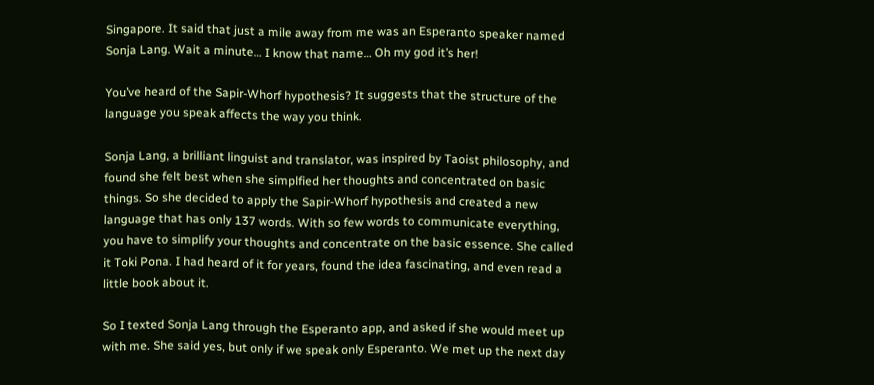Singapore. It said that just a mile away from me was an Esperanto speaker named Sonja Lang. Wait a minute… I know that name… Oh my god it’s her!

You’ve heard of the Sapir-Whorf hypothesis? It suggests that the structure of the language you speak affects the way you think.

Sonja Lang, a brilliant linguist and translator, was inspired by Taoist philosophy, and found she felt best when she simplfied her thoughts and concentrated on basic things. So she decided to apply the Sapir-Whorf hypothesis and created a new language that has only 137 words. With so few words to communicate everything, you have to simplify your thoughts and concentrate on the basic essence. She called it Toki Pona. I had heard of it for years, found the idea fascinating, and even read a little book about it.

So I texted Sonja Lang through the Esperanto app, and asked if she would meet up with me. She said yes, but only if we speak only Esperanto. We met up the next day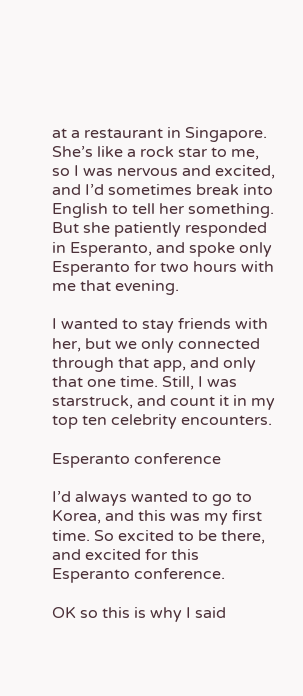at a restaurant in Singapore. She’s like a rock star to me, so I was nervous and excited, and I’d sometimes break into English to tell her something. But she patiently responded in Esperanto, and spoke only Esperanto for two hours with me that evening.

I wanted to stay friends with her, but we only connected through that app, and only that one time. Still, I was starstruck, and count it in my top ten celebrity encounters.

Esperanto conference

I’d always wanted to go to Korea, and this was my first time. So excited to be there, and excited for this Esperanto conference.

OK so this is why I said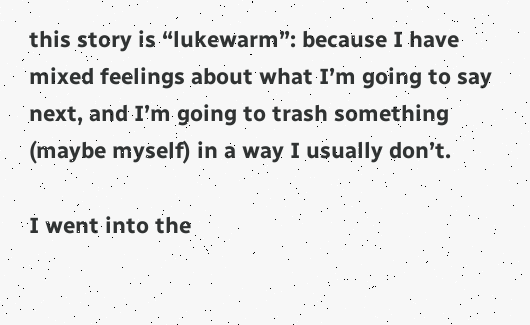this story is “lukewarm”: because I have mixed feelings about what I’m going to say next, and I’m going to trash something (maybe myself) in a way I usually don’t.

I went into the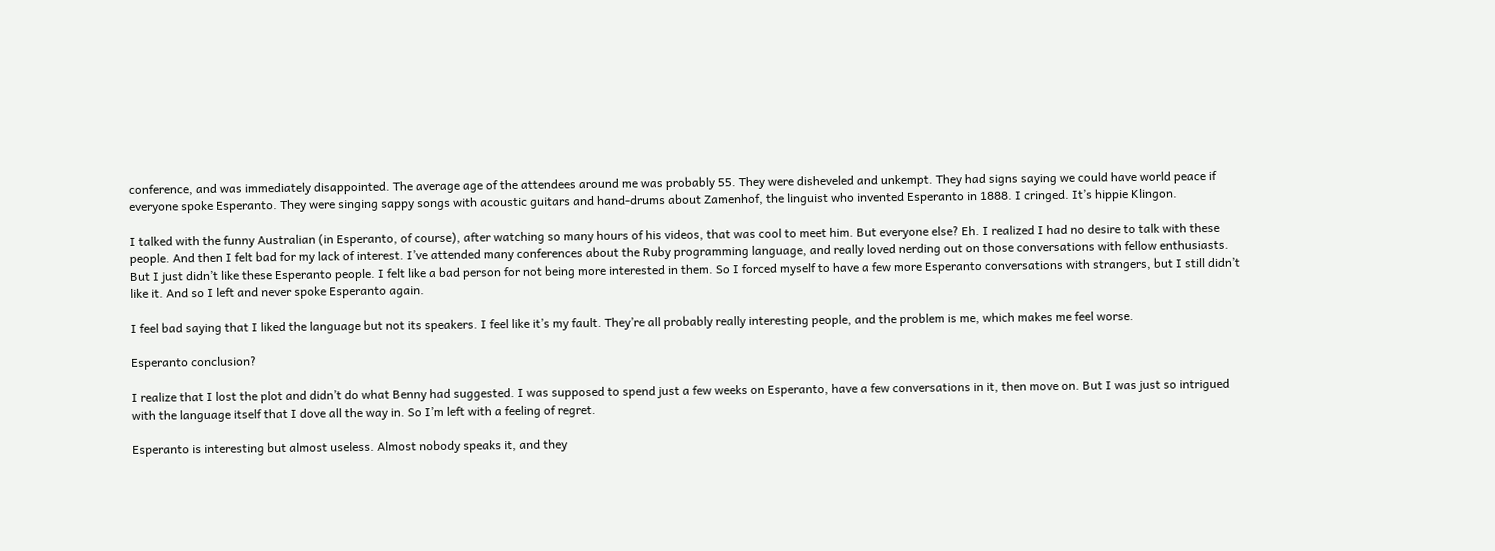conference, and was immediately disappointed. The average age of the attendees around me was probably 55. They were disheveled and unkempt. They had signs saying we could have world peace if everyone spoke Esperanto. They were singing sappy songs with acoustic guitars and hand-drums about Zamenhof, the linguist who invented Esperanto in 1888. I cringed. It’s hippie Klingon.

I talked with the funny Australian (in Esperanto, of course), after watching so many hours of his videos, that was cool to meet him. But everyone else? Eh. I realized I had no desire to talk with these people. And then I felt bad for my lack of interest. I’ve attended many conferences about the Ruby programming language, and really loved nerding out on those conversations with fellow enthusiasts. But I just didn’t like these Esperanto people. I felt like a bad person for not being more interested in them. So I forced myself to have a few more Esperanto conversations with strangers, but I still didn’t like it. And so I left and never spoke Esperanto again.

I feel bad saying that I liked the language but not its speakers. I feel like it’s my fault. They’re all probably really interesting people, and the problem is me, which makes me feel worse.

Esperanto conclusion?

I realize that I lost the plot and didn’t do what Benny had suggested. I was supposed to spend just a few weeks on Esperanto, have a few conversations in it, then move on. But I was just so intrigued with the language itself that I dove all the way in. So I’m left with a feeling of regret.

Esperanto is interesting but almost useless. Almost nobody speaks it, and they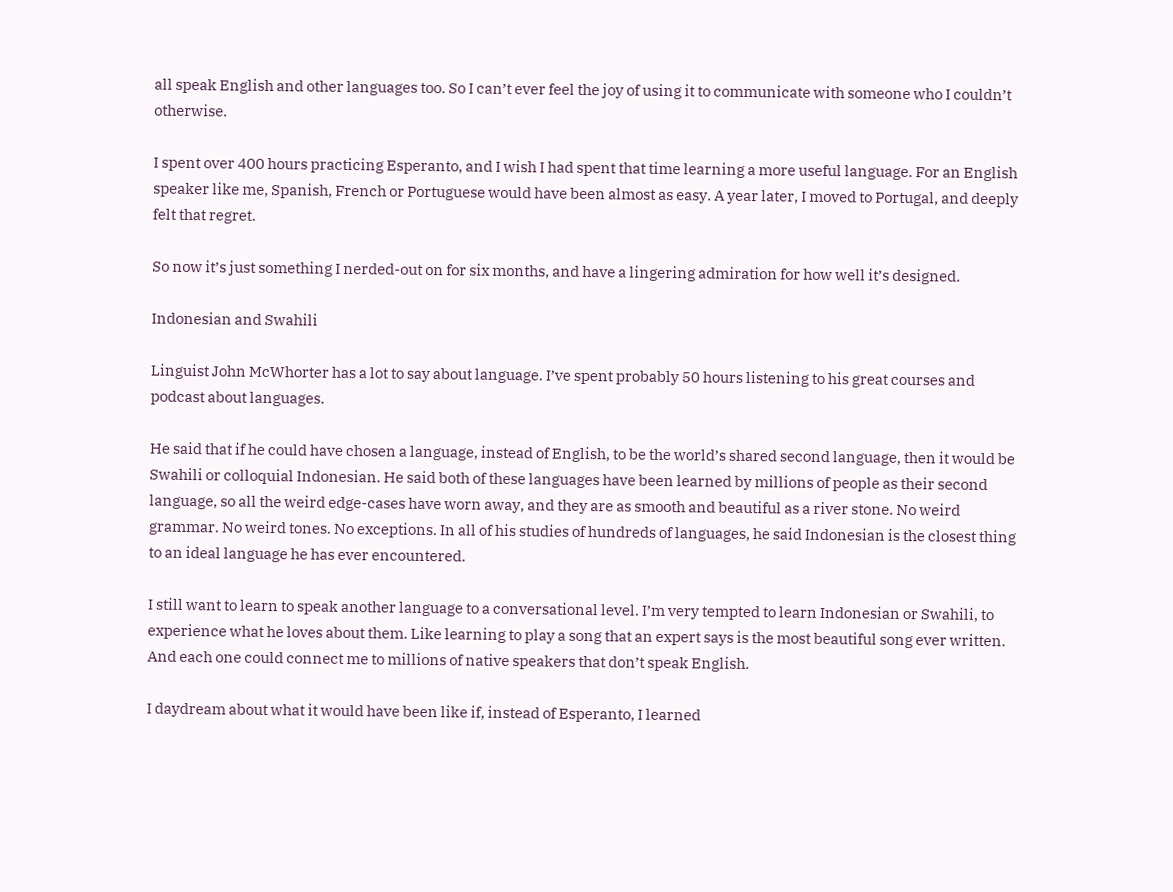all speak English and other languages too. So I can’t ever feel the joy of using it to communicate with someone who I couldn’t otherwise.

I spent over 400 hours practicing Esperanto, and I wish I had spent that time learning a more useful language. For an English speaker like me, Spanish, French or Portuguese would have been almost as easy. A year later, I moved to Portugal, and deeply felt that regret.

So now it’s just something I nerded-out on for six months, and have a lingering admiration for how well it’s designed.

Indonesian and Swahili

Linguist John McWhorter has a lot to say about language. I’ve spent probably 50 hours listening to his great courses and podcast about languages.

He said that if he could have chosen a language, instead of English, to be the world’s shared second language, then it would be Swahili or colloquial Indonesian. He said both of these languages have been learned by millions of people as their second language, so all the weird edge-cases have worn away, and they are as smooth and beautiful as a river stone. No weird grammar. No weird tones. No exceptions. In all of his studies of hundreds of languages, he said Indonesian is the closest thing to an ideal language he has ever encountered.

I still want to learn to speak another language to a conversational level. I’m very tempted to learn Indonesian or Swahili, to experience what he loves about them. Like learning to play a song that an expert says is the most beautiful song ever written. And each one could connect me to millions of native speakers that don’t speak English.

I daydream about what it would have been like if, instead of Esperanto, I learned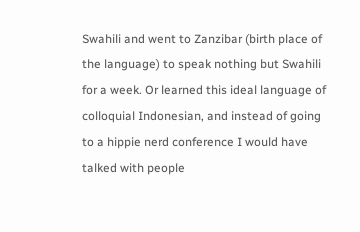Swahili and went to Zanzibar (birth place of the language) to speak nothing but Swahili for a week. Or learned this ideal language of colloquial Indonesian, and instead of going to a hippie nerd conference I would have talked with people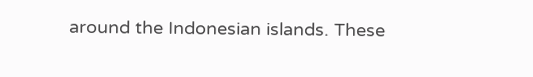around the Indonesian islands. These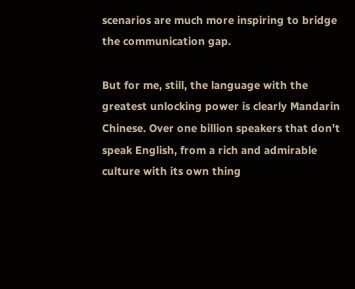scenarios are much more inspiring to bridge the communication gap.

But for me, still, the language with the greatest unlocking power is clearly Mandarin Chinese. Over one billion speakers that don’t speak English, from a rich and admirable culture with its own thing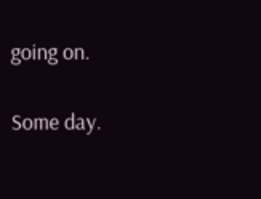going on.

Some day.